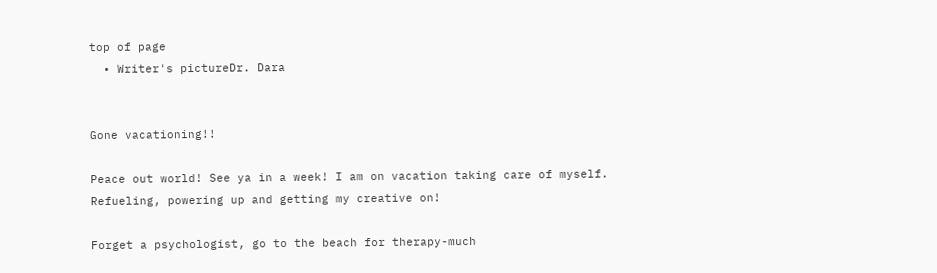top of page
  • Writer's pictureDr. Dara


Gone vacationing!!

Peace out world! See ya in a week! I am on vacation taking care of myself. Refueling, powering up and getting my creative on!

Forget a psychologist, go to the beach for therapy-much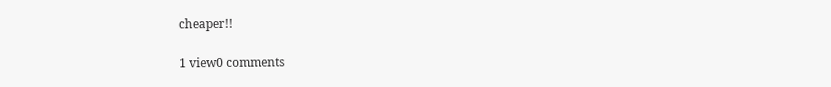cheaper!!

1 view0 comments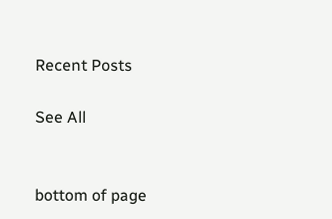Recent Posts

See All


bottom of page